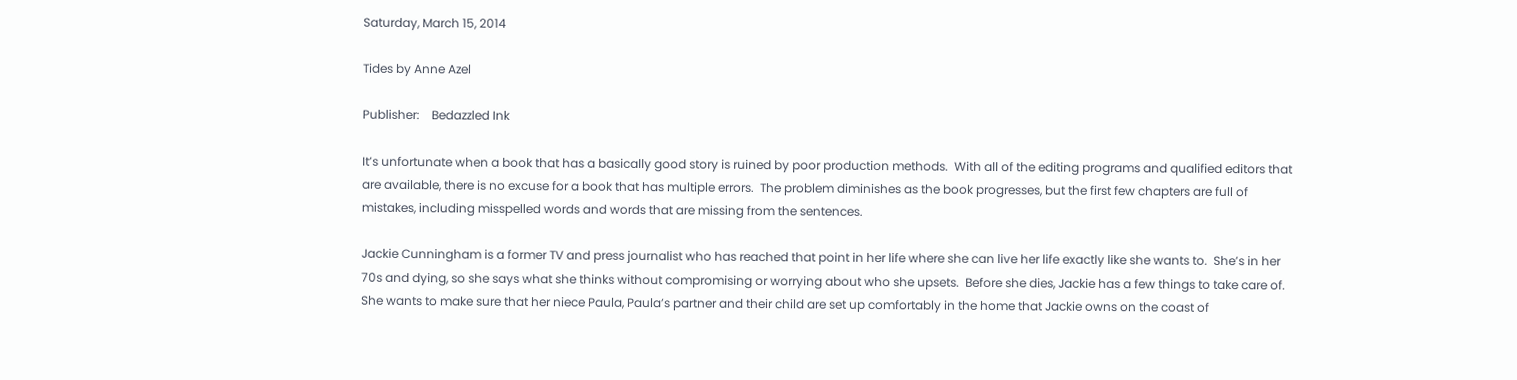Saturday, March 15, 2014

Tides by Anne Azel

Publisher:    Bedazzled Ink

It’s unfortunate when a book that has a basically good story is ruined by poor production methods.  With all of the editing programs and qualified editors that are available, there is no excuse for a book that has multiple errors.  The problem diminishes as the book progresses, but the first few chapters are full of mistakes, including misspelled words and words that are missing from the sentences.

Jackie Cunningham is a former TV and press journalist who has reached that point in her life where she can live her life exactly like she wants to.  She’s in her 70s and dying, so she says what she thinks without compromising or worrying about who she upsets.  Before she dies, Jackie has a few things to take care of.  She wants to make sure that her niece Paula, Paula’s partner and their child are set up comfortably in the home that Jackie owns on the coast of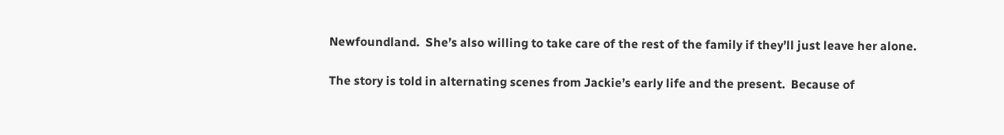Newfoundland.  She’s also willing to take care of the rest of the family if they’ll just leave her alone.

The story is told in alternating scenes from Jackie’s early life and the present.  Because of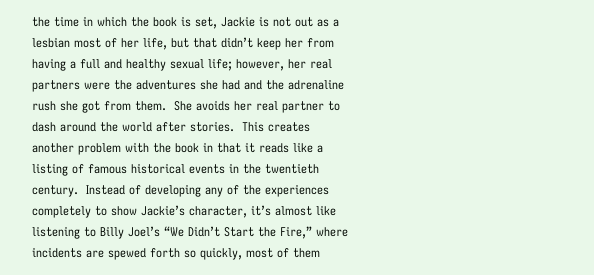the time in which the book is set, Jackie is not out as a lesbian most of her life, but that didn’t keep her from having a full and healthy sexual life; however, her real partners were the adventures she had and the adrenaline rush she got from them.  She avoids her real partner to dash around the world after stories.  This creates another problem with the book in that it reads like a listing of famous historical events in the twentieth century.  Instead of developing any of the experiences completely to show Jackie’s character, it’s almost like listening to Billy Joel’s “We Didn’t Start the Fire,” where incidents are spewed forth so quickly, most of them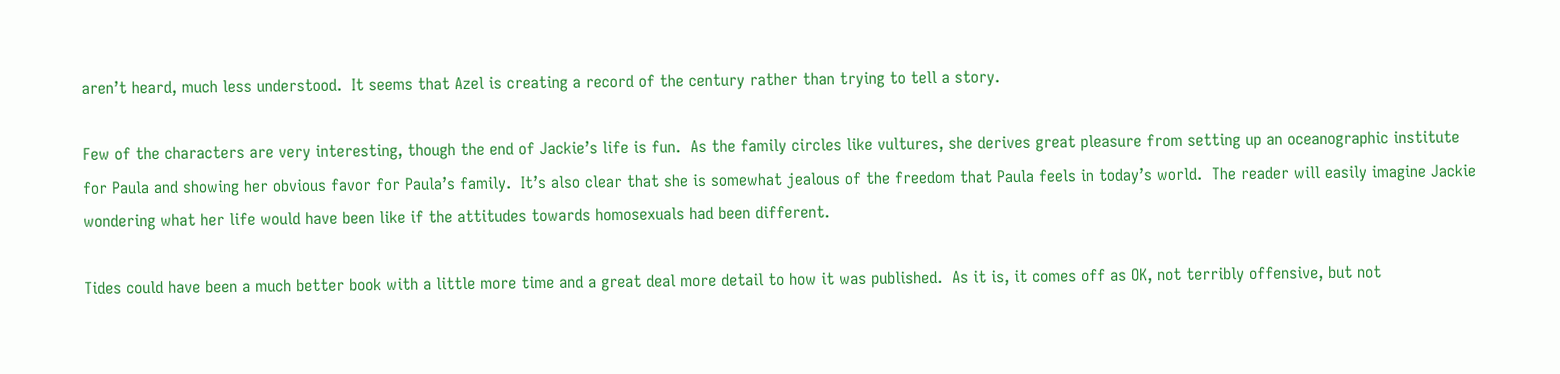aren’t heard, much less understood.  It seems that Azel is creating a record of the century rather than trying to tell a story.

Few of the characters are very interesting, though the end of Jackie’s life is fun.  As the family circles like vultures, she derives great pleasure from setting up an oceanographic institute for Paula and showing her obvious favor for Paula’s family.  It’s also clear that she is somewhat jealous of the freedom that Paula feels in today’s world.  The reader will easily imagine Jackie wondering what her life would have been like if the attitudes towards homosexuals had been different.

Tides could have been a much better book with a little more time and a great deal more detail to how it was published.  As it is, it comes off as OK, not terribly offensive, but not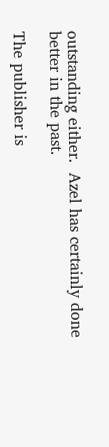outstanding either.  Azel has certainly done better in the past.

The publisher is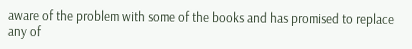aware of the problem with some of the books and has promised to replace any of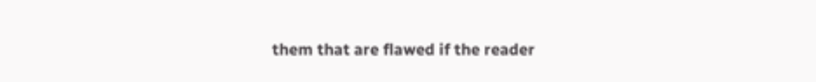them that are flawed if the reader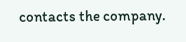contacts the company.